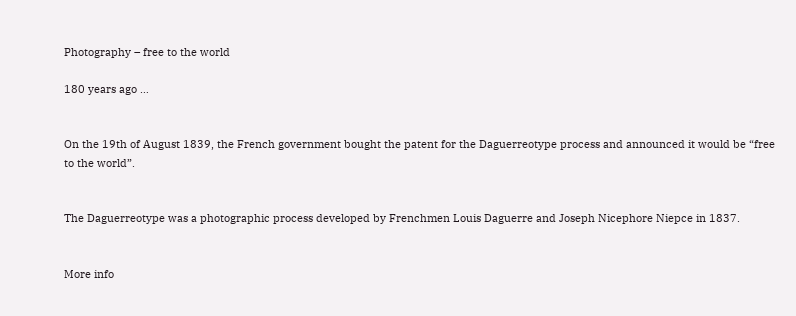Photography – free to the world

180 years ago …


On the 19th of August 1839, the French government bought the patent for the Daguerreotype process and announced it would be “free to the world”.


The Daguerreotype was a photographic process developed by Frenchmen Louis Daguerre and Joseph Nicephore Niepce in 1837.


More info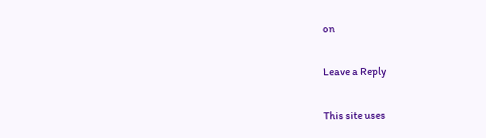on

Leave a Reply

This site uses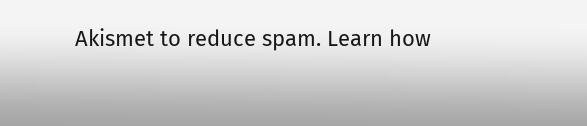Akismet to reduce spam. Learn how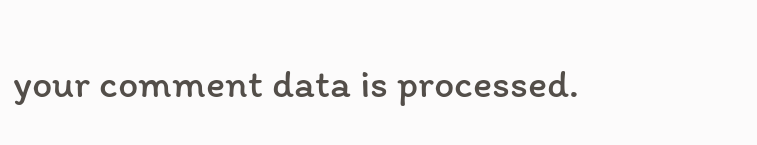your comment data is processed.